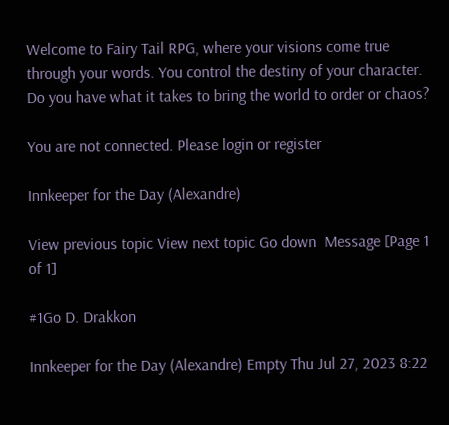Welcome to Fairy Tail RPG, where your visions come true through your words. You control the destiny of your character. Do you have what it takes to bring the world to order or chaos?

You are not connected. Please login or register

Innkeeper for the Day (Alexandre)

View previous topic View next topic Go down  Message [Page 1 of 1]

#1Go D. Drakkon

Innkeeper for the Day (Alexandre) Empty Thu Jul 27, 2023 8:22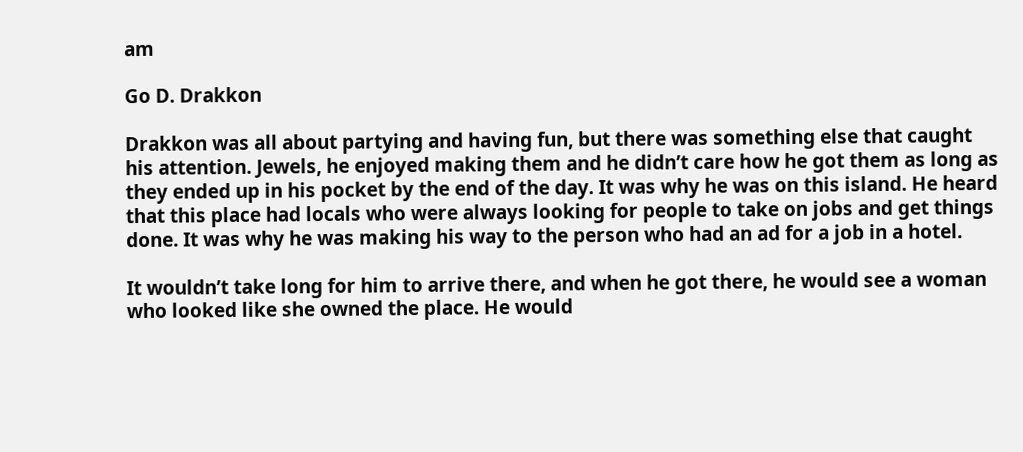am

Go D. Drakkon

Drakkon was all about partying and having fun, but there was something else that caught his attention. Jewels, he enjoyed making them and he didn’t care how he got them as long as they ended up in his pocket by the end of the day. It was why he was on this island. He heard that this place had locals who were always looking for people to take on jobs and get things done. It was why he was making his way to the person who had an ad for a job in a hotel.

It wouldn’t take long for him to arrive there, and when he got there, he would see a woman who looked like she owned the place. He would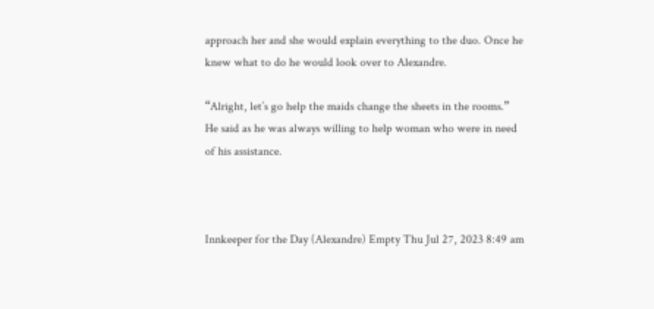approach her and she would explain everything to the duo. Once he knew what to do he would look over to Alexandre.

“Alright, let’s go help the maids change the sheets in the rooms.” He said as he was always willing to help woman who were in need of his assistance.



Innkeeper for the Day (Alexandre) Empty Thu Jul 27, 2023 8:49 am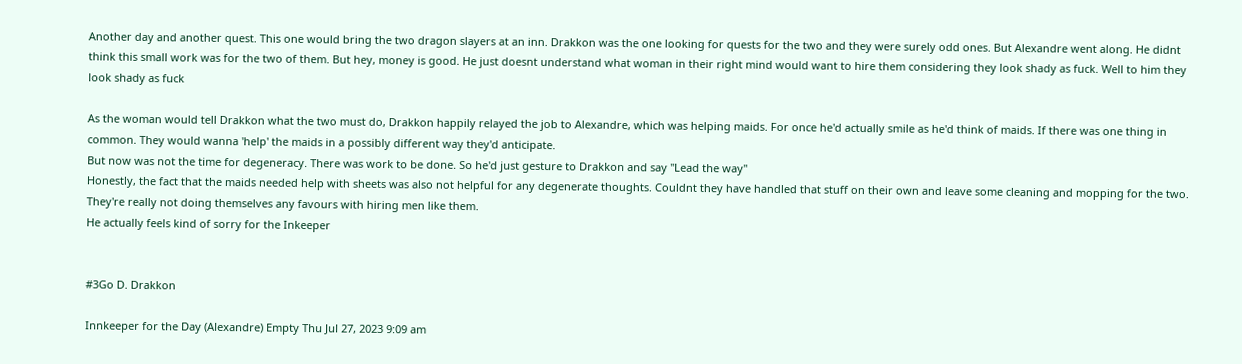Another day and another quest. This one would bring the two dragon slayers at an inn. Drakkon was the one looking for quests for the two and they were surely odd ones. But Alexandre went along. He didnt think this small work was for the two of them. But hey, money is good. He just doesnt understand what woman in their right mind would want to hire them considering they look shady as fuck. Well to him they look shady as fuck

As the woman would tell Drakkon what the two must do, Drakkon happily relayed the job to Alexandre, which was helping maids. For once he'd actually smile as he'd think of maids. If there was one thing in common. They would wanna 'help' the maids in a possibly different way they'd anticipate.
But now was not the time for degeneracy. There was work to be done. So he'd just gesture to Drakkon and say "Lead the way"
Honestly, the fact that the maids needed help with sheets was also not helpful for any degenerate thoughts. Couldnt they have handled that stuff on their own and leave some cleaning and mopping for the two. They're really not doing themselves any favours with hiring men like them.
He actually feels kind of sorry for the Inkeeper


#3Go D. Drakkon

Innkeeper for the Day (Alexandre) Empty Thu Jul 27, 2023 9:09 am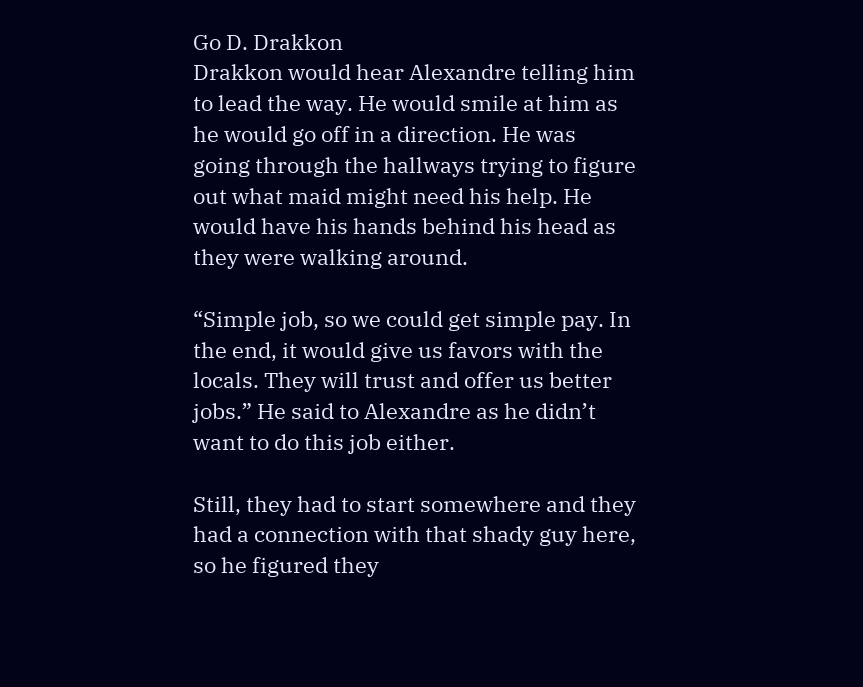Go D. Drakkon
Drakkon would hear Alexandre telling him to lead the way. He would smile at him as he would go off in a direction. He was going through the hallways trying to figure out what maid might need his help. He would have his hands behind his head as they were walking around.

“Simple job, so we could get simple pay. In the end, it would give us favors with the locals. They will trust and offer us better jobs.” He said to Alexandre as he didn’t want to do this job either.

Still, they had to start somewhere and they had a connection with that shady guy here, so he figured they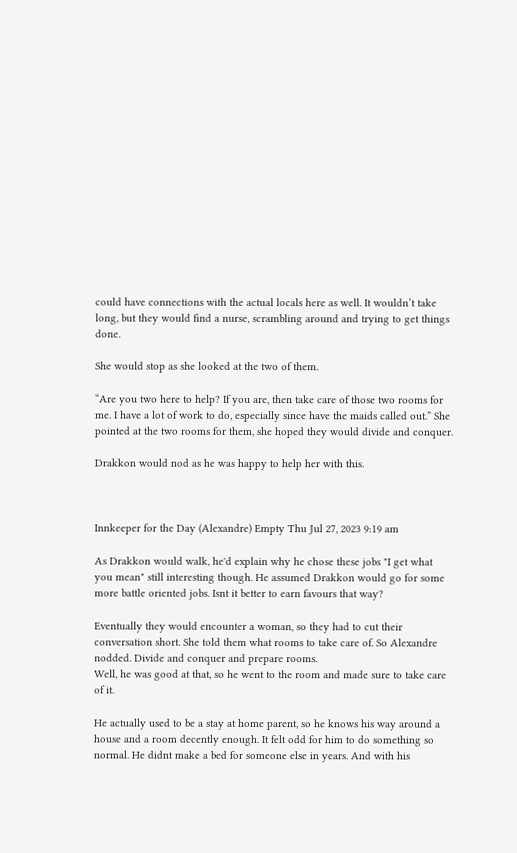could have connections with the actual locals here as well. It wouldn’t take long, but they would find a nurse, scrambling around and trying to get things done.

She would stop as she looked at the two of them.

“Are you two here to help? If you are, then take care of those two rooms for me. I have a lot of work to do, especially since have the maids called out.” She pointed at the two rooms for them, she hoped they would divide and conquer.

Drakkon would nod as he was happy to help her with this.



Innkeeper for the Day (Alexandre) Empty Thu Jul 27, 2023 9:19 am

As Drakkon would walk, he'd explain why he chose these jobs "I get what you mean" still interesting though. He assumed Drakkon would go for some more battle oriented jobs. Isnt it better to earn favours that way?

Eventually they would encounter a woman, so they had to cut their conversation short. She told them what rooms to take care of. So Alexandre nodded. Divide and conquer and prepare rooms.
Well, he was good at that, so he went to the room and made sure to take care of it.

He actually used to be a stay at home parent, so he knows his way around a house and a room decently enough. It felt odd for him to do something so normal. He didnt make a bed for someone else in years. And with his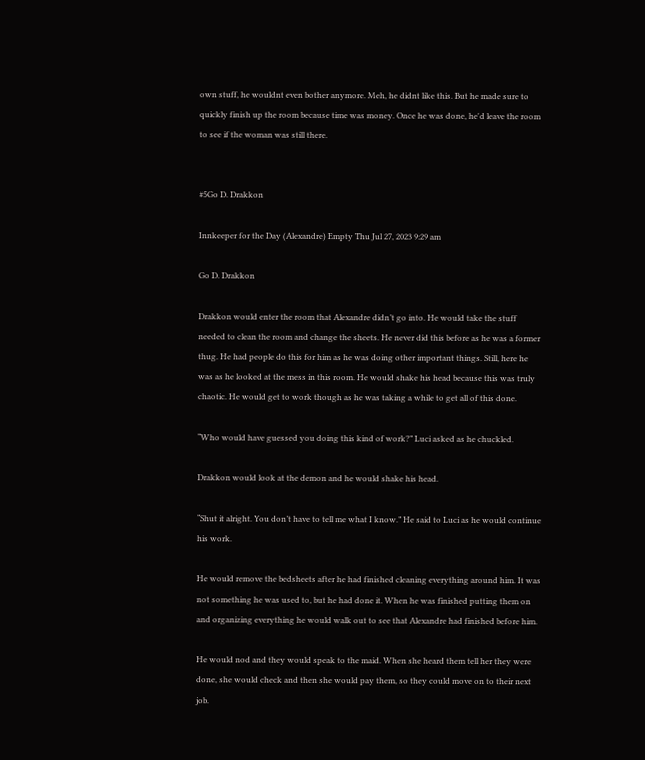own stuff, he wouldnt even bother anymore. Meh, he didnt like this. But he made sure to quickly finish up the room because time was money. Once he was done, he'd leave the room to see if the woman was still there.


#5Go D. Drakkon

Innkeeper for the Day (Alexandre) Empty Thu Jul 27, 2023 9:29 am

Go D. Drakkon

Drakkon would enter the room that Alexandre didn’t go into. He would take the stuff needed to clean the room and change the sheets. He never did this before as he was a former thug. He had people do this for him as he was doing other important things. Still, here he was as he looked at the mess in this room. He would shake his head because this was truly chaotic. He would get to work though as he was taking a while to get all of this done.

“Who would have guessed you doing this kind of work?” Luci asked as he chuckled.

Drakkon would look at the demon and he would shake his head.

“Shut it alright. You don’t have to tell me what I know.” He said to Luci as he would continue his work.

He would remove the bedsheets after he had finished cleaning everything around him. It was not something he was used to, but he had done it. When he was finished putting them on and organizing everything he would walk out to see that Alexandre had finished before him.

He would nod and they would speak to the maid. When she heard them tell her they were done, she would check and then she would pay them, so they could move on to their next job.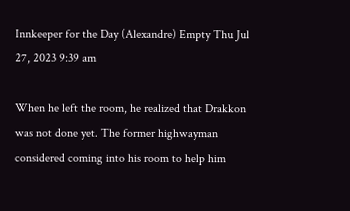Innkeeper for the Day (Alexandre) Empty Thu Jul 27, 2023 9:39 am

When he left the room, he realized that Drakkon was not done yet. The former highwayman considered coming into his room to help him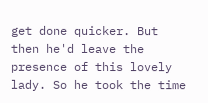get done quicker. But then he'd leave the presence of this lovely lady. So he took the time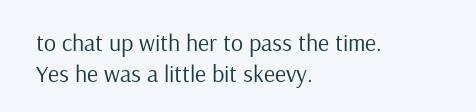to chat up with her to pass the time. Yes he was a little bit skeevy.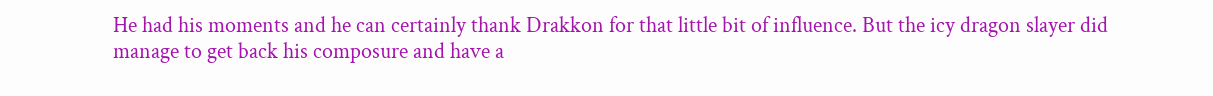He had his moments and he can certainly thank Drakkon for that little bit of influence. But the icy dragon slayer did manage to get back his composure and have a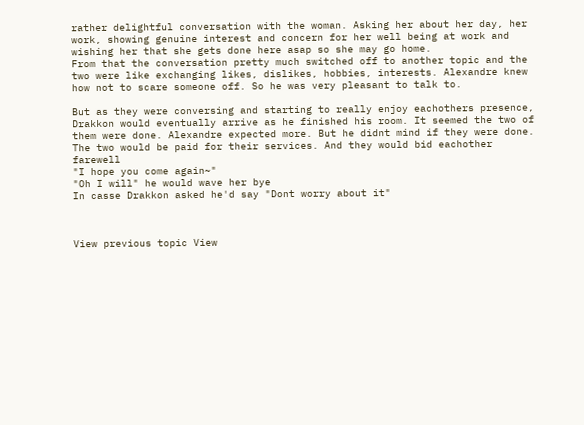rather delightful conversation with the woman. Asking her about her day, her work, showing genuine interest and concern for her well being at work and wishing her that she gets done here asap so she may go home.
From that the conversation pretty much switched off to another topic and the two were like exchanging likes, dislikes, hobbies, interests. Alexandre knew how not to scare someone off. So he was very pleasant to talk to.

But as they were conversing and starting to really enjoy eachothers presence, Drakkon would eventually arrive as he finished his room. It seemed the two of them were done. Alexandre expected more. But he didnt mind if they were done. The two would be paid for their services. And they would bid eachother farewell
"I hope you come again~"
"Oh I will" he would wave her bye
In casse Drakkon asked he'd say "Dont worry about it"



View previous topic View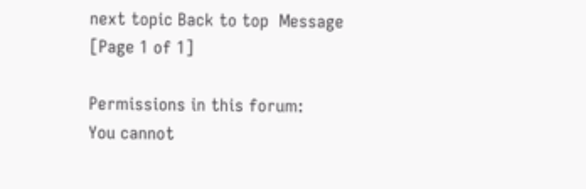next topic Back to top  Message [Page 1 of 1]

Permissions in this forum:
You cannot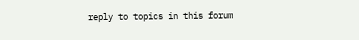reply to topics in this forum